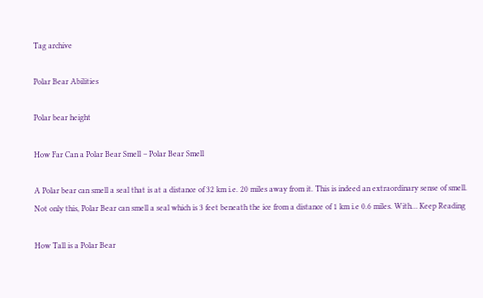Tag archive

Polar Bear Abilities

Polar bear height

How Far Can a Polar Bear Smell – Polar Bear Smell

A Polar bear can smell a seal that is at a distance of 32 km i.e. 20 miles away from it. This is indeed an extraordinary sense of smell. Not only this, Polar Bear can smell a seal which is 3 feet beneath the ice from a distance of 1 km i.e 0.6 miles. With… Keep Reading

How Tall is a Polar Bear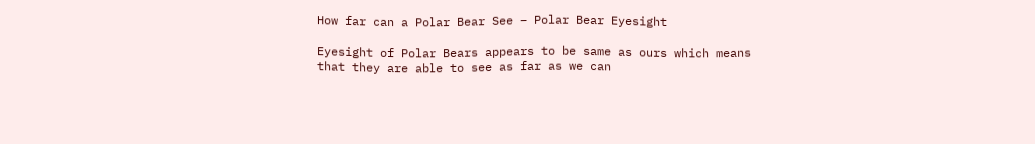How far can a Polar Bear See – Polar Bear Eyesight

Eyesight of Polar Bears appears to be same as ours which means that they are able to see as far as we can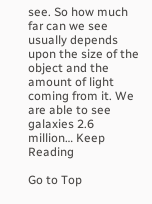see. So how much far can we see usually depends upon the size of the object and the amount of light coming from it. We are able to see galaxies 2.6 million… Keep Reading

Go to Top